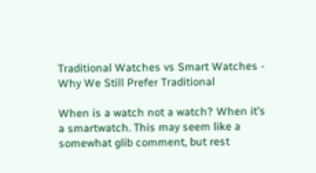Traditional Watches vs Smart Watches - Why We Still Prefer Traditional

When is a watch not a watch? When it’s a smartwatch. This may seem like a somewhat glib comment, but rest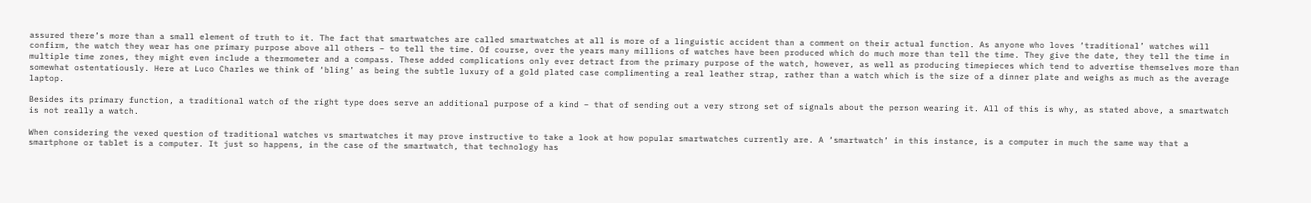assured there’s more than a small element of truth to it. The fact that smartwatches are called smartwatches at all is more of a linguistic accident than a comment on their actual function. As anyone who loves ‘traditional’ watches will confirm, the watch they wear has one primary purpose above all others – to tell the time. Of course, over the years many millions of watches have been produced which do much more than tell the time. They give the date, they tell the time in multiple time zones, they might even include a thermometer and a compass. These added complications only ever detract from the primary purpose of the watch, however, as well as producing timepieces which tend to advertise themselves more than somewhat ostentatiously. Here at Luco Charles we think of ‘bling’ as being the subtle luxury of a gold plated case complimenting a real leather strap, rather than a watch which is the size of a dinner plate and weighs as much as the average laptop.

Besides its primary function, a traditional watch of the right type does serve an additional purpose of a kind – that of sending out a very strong set of signals about the person wearing it. All of this is why, as stated above, a smartwatch is not really a watch.

When considering the vexed question of traditional watches vs smartwatches it may prove instructive to take a look at how popular smartwatches currently are. A ‘smartwatch’ in this instance, is a computer in much the same way that a smartphone or tablet is a computer. It just so happens, in the case of the smartwatch, that technology has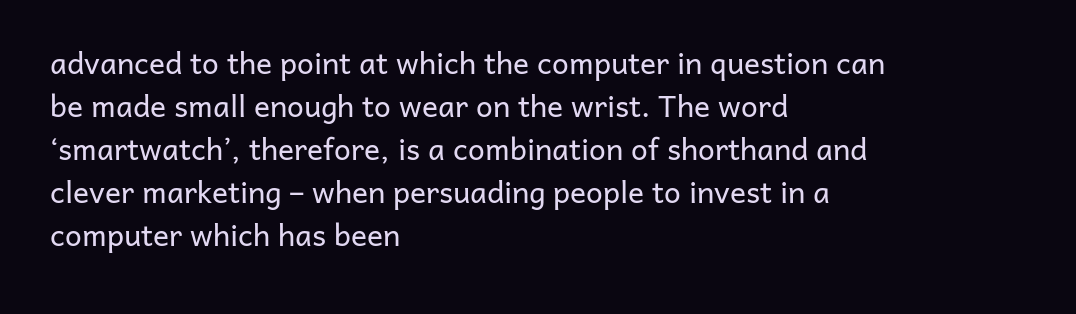advanced to the point at which the computer in question can be made small enough to wear on the wrist. The word ‘smartwatch’, therefore, is a combination of shorthand and clever marketing – when persuading people to invest in a computer which has been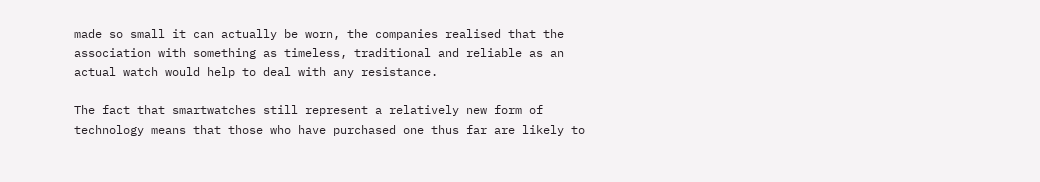made so small it can actually be worn, the companies realised that the association with something as timeless, traditional and reliable as an actual watch would help to deal with any resistance.

The fact that smartwatches still represent a relatively new form of technology means that those who have purchased one thus far are likely to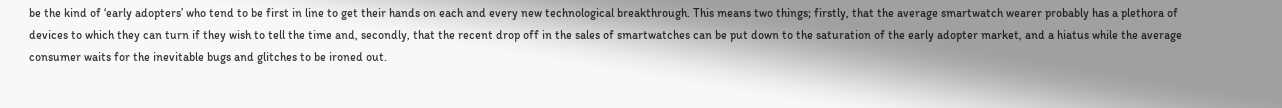be the kind of ‘early adopters’ who tend to be first in line to get their hands on each and every new technological breakthrough. This means two things; firstly, that the average smartwatch wearer probably has a plethora of devices to which they can turn if they wish to tell the time and, secondly, that the recent drop off in the sales of smartwatches can be put down to the saturation of the early adopter market, and a hiatus while the average consumer waits for the inevitable bugs and glitches to be ironed out.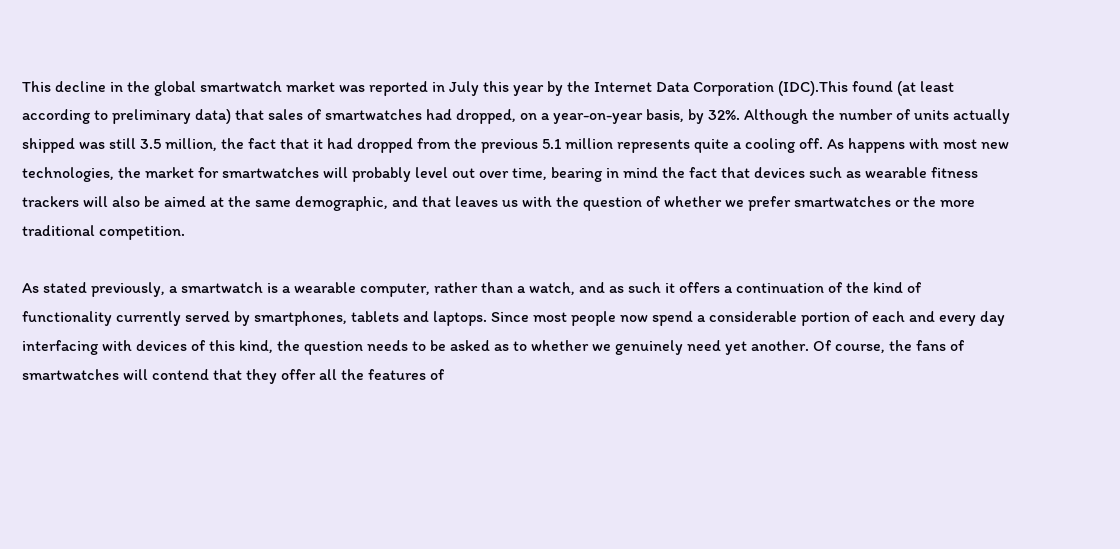This decline in the global smartwatch market was reported in July this year by the Internet Data Corporation (IDC).This found (at least according to preliminary data) that sales of smartwatches had dropped, on a year-on-year basis, by 32%. Although the number of units actually shipped was still 3.5 million, the fact that it had dropped from the previous 5.1 million represents quite a cooling off. As happens with most new technologies, the market for smartwatches will probably level out over time, bearing in mind the fact that devices such as wearable fitness trackers will also be aimed at the same demographic, and that leaves us with the question of whether we prefer smartwatches or the more traditional competition.

As stated previously, a smartwatch is a wearable computer, rather than a watch, and as such it offers a continuation of the kind of functionality currently served by smartphones, tablets and laptops. Since most people now spend a considerable portion of each and every day interfacing with devices of this kind, the question needs to be asked as to whether we genuinely need yet another. Of course, the fans of smartwatches will contend that they offer all the features of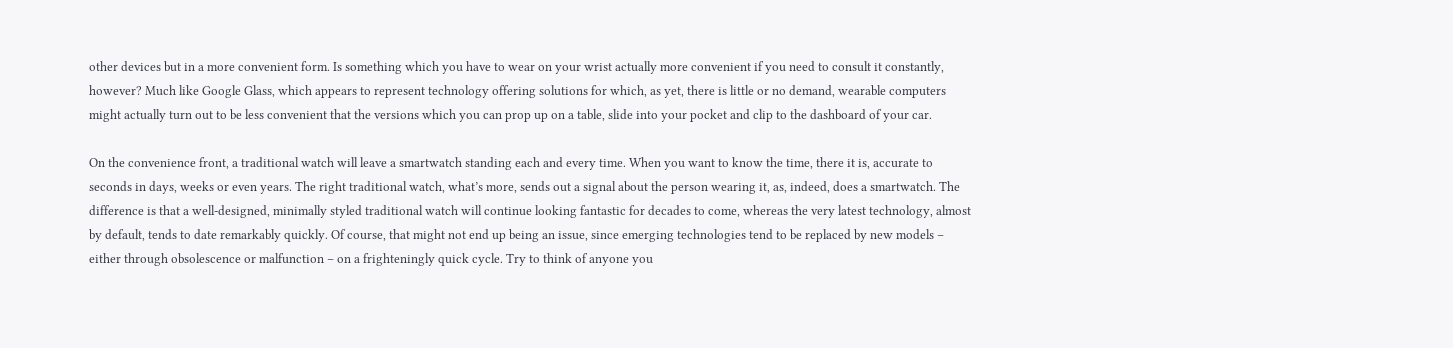other devices but in a more convenient form. Is something which you have to wear on your wrist actually more convenient if you need to consult it constantly, however? Much like Google Glass, which appears to represent technology offering solutions for which, as yet, there is little or no demand, wearable computers might actually turn out to be less convenient that the versions which you can prop up on a table, slide into your pocket and clip to the dashboard of your car.

On the convenience front, a traditional watch will leave a smartwatch standing each and every time. When you want to know the time, there it is, accurate to seconds in days, weeks or even years. The right traditional watch, what’s more, sends out a signal about the person wearing it, as, indeed, does a smartwatch. The difference is that a well-designed, minimally styled traditional watch will continue looking fantastic for decades to come, whereas the very latest technology, almost by default, tends to date remarkably quickly. Of course, that might not end up being an issue, since emerging technologies tend to be replaced by new models – either through obsolescence or malfunction – on a frighteningly quick cycle. Try to think of anyone you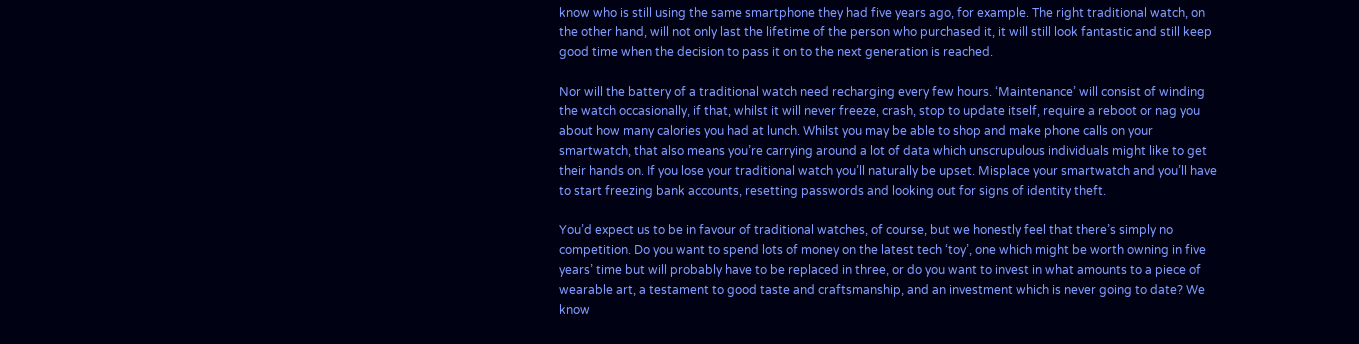know who is still using the same smartphone they had five years ago, for example. The right traditional watch, on the other hand, will not only last the lifetime of the person who purchased it, it will still look fantastic and still keep good time when the decision to pass it on to the next generation is reached.

Nor will the battery of a traditional watch need recharging every few hours. ‘Maintenance’ will consist of winding the watch occasionally, if that, whilst it will never freeze, crash, stop to update itself, require a reboot or nag you about how many calories you had at lunch. Whilst you may be able to shop and make phone calls on your smartwatch, that also means you’re carrying around a lot of data which unscrupulous individuals might like to get their hands on. If you lose your traditional watch you’ll naturally be upset. Misplace your smartwatch and you’ll have to start freezing bank accounts, resetting passwords and looking out for signs of identity theft.

You’d expect us to be in favour of traditional watches, of course, but we honestly feel that there’s simply no competition. Do you want to spend lots of money on the latest tech ‘toy’, one which might be worth owning in five years’ time but will probably have to be replaced in three, or do you want to invest in what amounts to a piece of wearable art, a testament to good taste and craftsmanship, and an investment which is never going to date? We know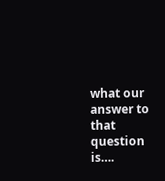what our answer to that question is….